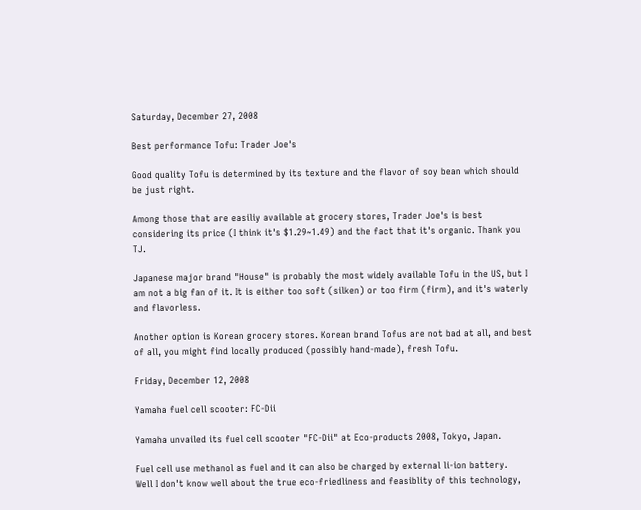Saturday, December 27, 2008

Best performance Tofu: Trader Joe's

Good quality Tofu is determined by its texture and the flavor of soy bean which should be just right.

Among those that are easiliy available at grocery stores, Trader Joe's is best considering its price (I think it's $1.29~1.49) and the fact that it's organic. Thank you TJ.

Japanese major brand "House" is probably the most widely available Tofu in the US, but I am not a big fan of it. It is either too soft (silken) or too firm (firm), and it's waterly and flavorless.

Another option is Korean grocery stores. Korean brand Tofus are not bad at all, and best of all, you might find locally produced (possibly hand-made), fresh Tofu.

Friday, December 12, 2008

Yamaha fuel cell scooter: FC-Dii

Yamaha unvailed its fuel cell scooter "FC-Dii" at Eco-products 2008, Tokyo, Japan.

Fuel cell use methanol as fuel and it can also be charged by external li-ion battery.
Well I don't know well about the true eco-friedliness and feasiblity of this technology,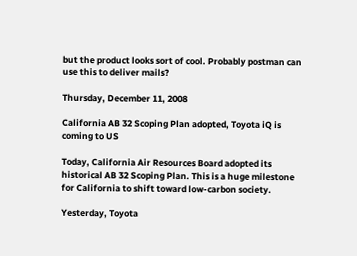but the product looks sort of cool. Probably postman can use this to deliver mails?

Thursday, December 11, 2008

California AB 32 Scoping Plan adopted, Toyota iQ is coming to US

Today, California Air Resources Board adopted its historical AB 32 Scoping Plan. This is a huge milestone for California to shift toward low-carbon society.

Yesterday, Toyota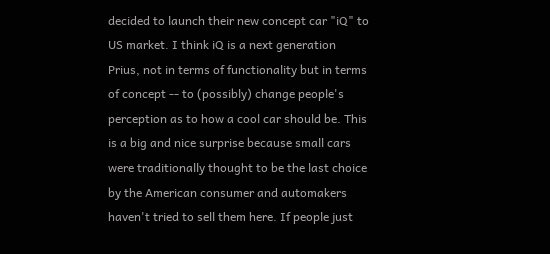decided to launch their new concept car "iQ" to US market. I think iQ is a next generation Prius, not in terms of functionality but in terms of concept -- to (possibly) change people's perception as to how a cool car should be. This is a big and nice surprise because small cars were traditionally thought to be the last choice by the American consumer and automakers haven't tried to sell them here. If people just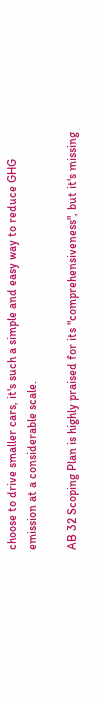choose to drive smaller cars, it's such a simple and easy way to reduce GHG emission at a considerable scale.

AB 32 Scoping Plan is highly praised for its "comprehensiveness", but it's missing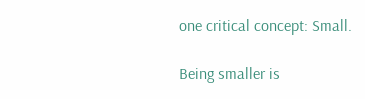one critical concept: Small.

Being smaller is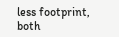less footprint, both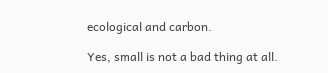ecological and carbon.

Yes, small is not a bad thing at all.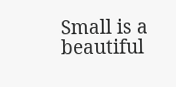Small is a beautiful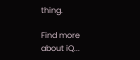thing.

Find more about iQ...